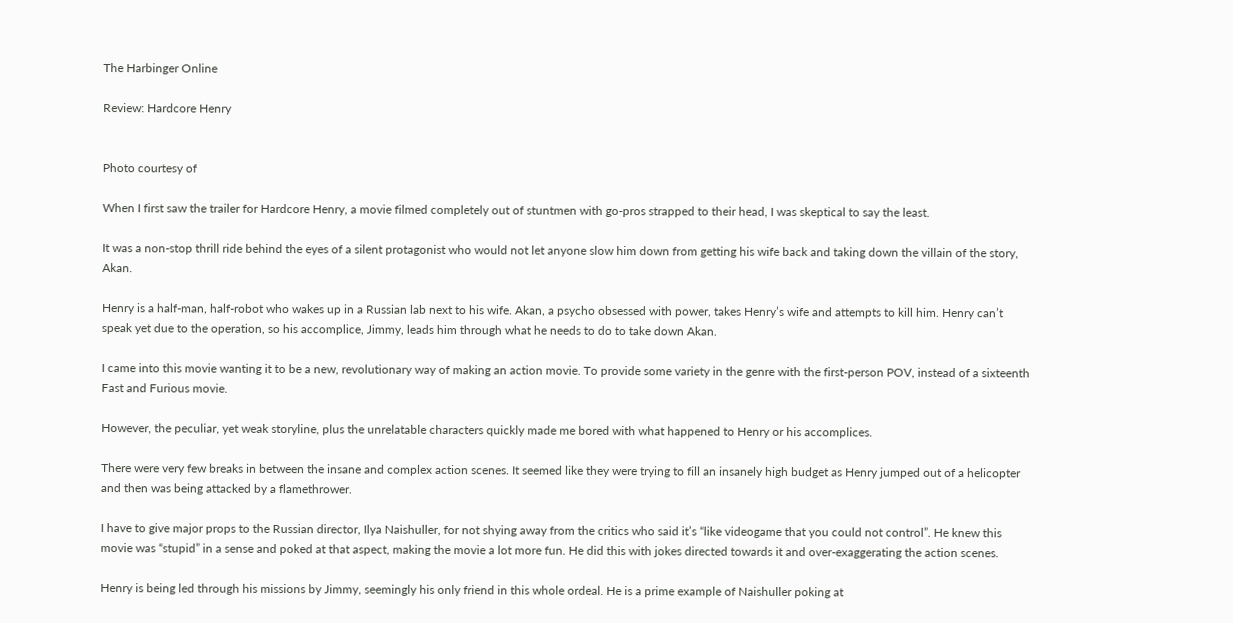The Harbinger Online

Review: Hardcore Henry


Photo courtesy of

When I first saw the trailer for Hardcore Henry, a movie filmed completely out of stuntmen with go-pros strapped to their head, I was skeptical to say the least.

It was a non-stop thrill ride behind the eyes of a silent protagonist who would not let anyone slow him down from getting his wife back and taking down the villain of the story, Akan.

Henry is a half-man, half-robot who wakes up in a Russian lab next to his wife. Akan, a psycho obsessed with power, takes Henry’s wife and attempts to kill him. Henry can’t speak yet due to the operation, so his accomplice, Jimmy, leads him through what he needs to do to take down Akan.

I came into this movie wanting it to be a new, revolutionary way of making an action movie. To provide some variety in the genre with the first-person POV, instead of a sixteenth Fast and Furious movie.

However, the peculiar, yet weak storyline, plus the unrelatable characters quickly made me bored with what happened to Henry or his accomplices.

There were very few breaks in between the insane and complex action scenes. It seemed like they were trying to fill an insanely high budget as Henry jumped out of a helicopter and then was being attacked by a flamethrower.

I have to give major props to the Russian director, Ilya Naishuller, for not shying away from the critics who said it’s “like videogame that you could not control”. He knew this movie was “stupid” in a sense and poked at that aspect, making the movie a lot more fun. He did this with jokes directed towards it and over-exaggerating the action scenes.

Henry is being led through his missions by Jimmy, seemingly his only friend in this whole ordeal. He is a prime example of Naishuller poking at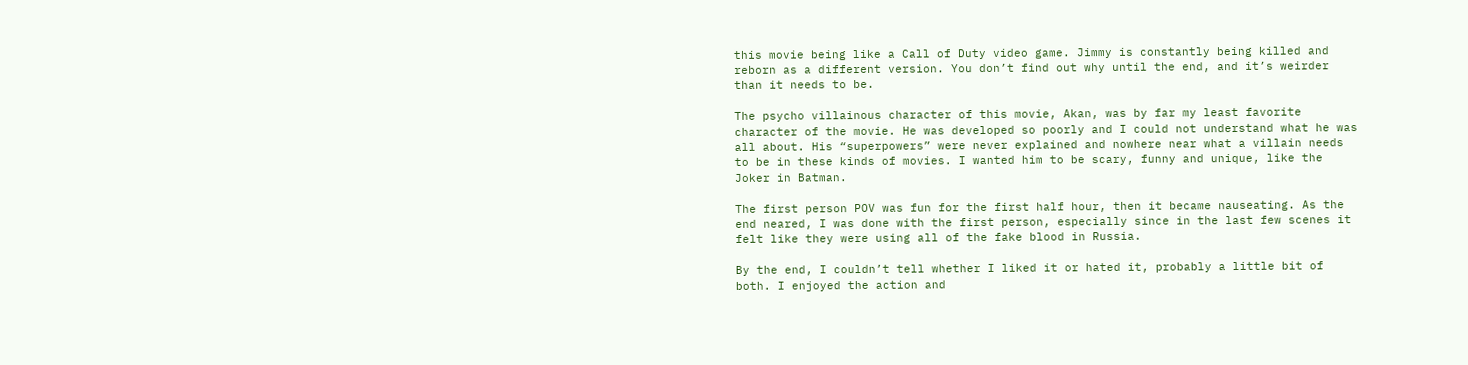this movie being like a Call of Duty video game. Jimmy is constantly being killed and reborn as a different version. You don’t find out why until the end, and it’s weirder than it needs to be.

The psycho villainous character of this movie, Akan, was by far my least favorite character of the movie. He was developed so poorly and I could not understand what he was all about. His “superpowers” were never explained and nowhere near what a villain needs to be in these kinds of movies. I wanted him to be scary, funny and unique, like the Joker in Batman.

The first person POV was fun for the first half hour, then it became nauseating. As the end neared, I was done with the first person, especially since in the last few scenes it felt like they were using all of the fake blood in Russia.

By the end, I couldn’t tell whether I liked it or hated it, probably a little bit of both. I enjoyed the action and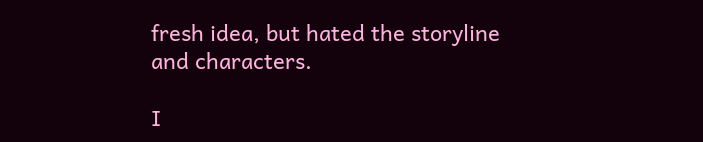fresh idea, but hated the storyline and characters.

I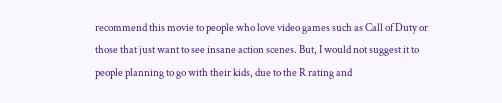recommend this movie to people who love video games such as Call of Duty or those that just want to see insane action scenes. But, I would not suggest it to people planning to go with their kids, due to the R rating and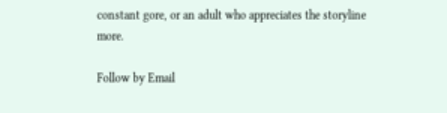constant gore, or an adult who appreciates the storyline more.

Follow by Email